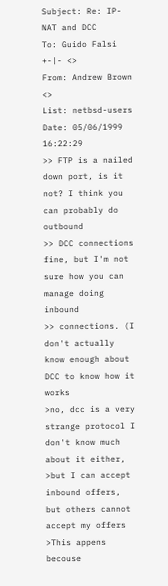Subject: Re: IP-NAT and DCC
To: Guido Falsi +-|- <>
From: Andrew Brown <>
List: netbsd-users
Date: 05/06/1999 16:22:29
>> FTP is a nailed down port, is it not? I think you can probably do outbound
>> DCC connections fine, but I'm not sure how you can manage doing inbound
>> connections. (I don't actually know enough about DCC to know how it works
>no, dcc is a very strange protocol I don't know much about it either,
>but I can accept inbound offers, but others cannot accept my offers
>This appens becouse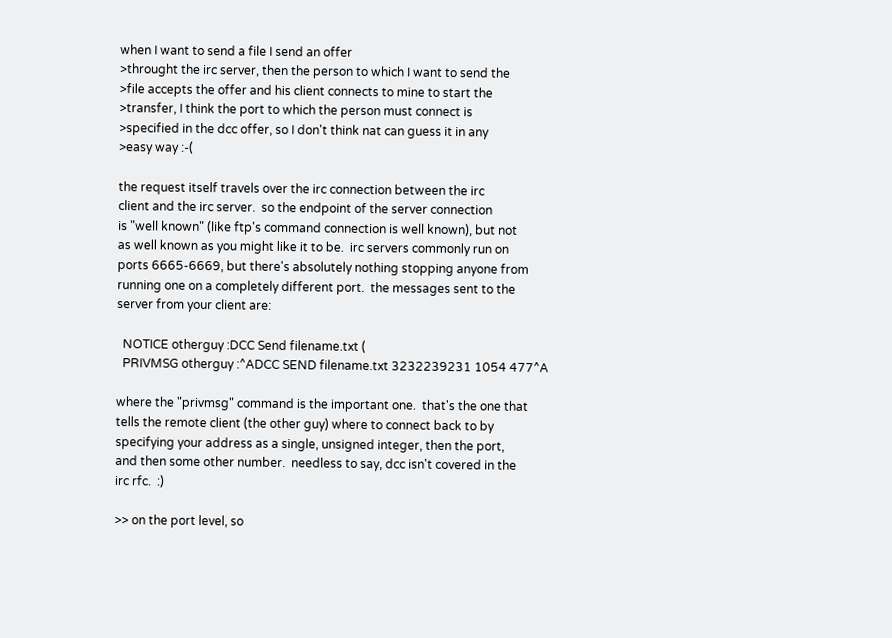when I want to send a file I send an offer
>throught the irc server, then the person to which I want to send the
>file accepts the offer and his client connects to mine to start the
>transfer, I think the port to which the person must connect is
>specified in the dcc offer, so I don't think nat can guess it in any
>easy way :-(

the request itself travels over the irc connection between the irc
client and the irc server.  so the endpoint of the server connection
is "well known" (like ftp's command connection is well known), but not
as well known as you might like it to be.  irc servers commonly run on
ports 6665-6669, but there's absolutely nothing stopping anyone from
running one on a completely different port.  the messages sent to the
server from your client are:

  NOTICE otherguy :DCC Send filename.txt (
  PRIVMSG otherguy :^ADCC SEND filename.txt 3232239231 1054 477^A

where the "privmsg" command is the important one.  that's the one that
tells the remote client (the other guy) where to connect back to by
specifying your address as a single, unsigned integer, then the port,
and then some other number.  needless to say, dcc isn't covered in the
irc rfc.  :)

>> on the port level, so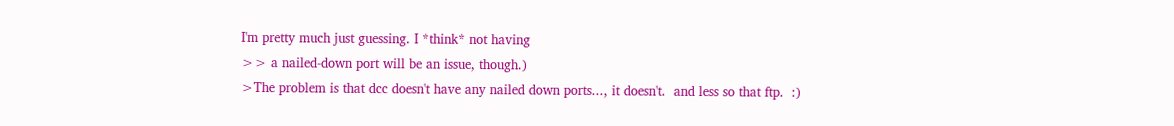I'm pretty much just guessing. I *think* not having
>> a nailed-down port will be an issue, though.)
>The problem is that dcc doesn't have any nailed down ports..., it doesn't.  and less so that ftp.  :)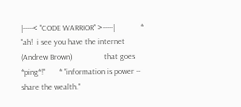|-----< "CODE WARRIOR" >-----|             * "ah!  i see you have the internet (Andrew Brown)                that goes *ping*!"       * "information is power -- share the wealth."